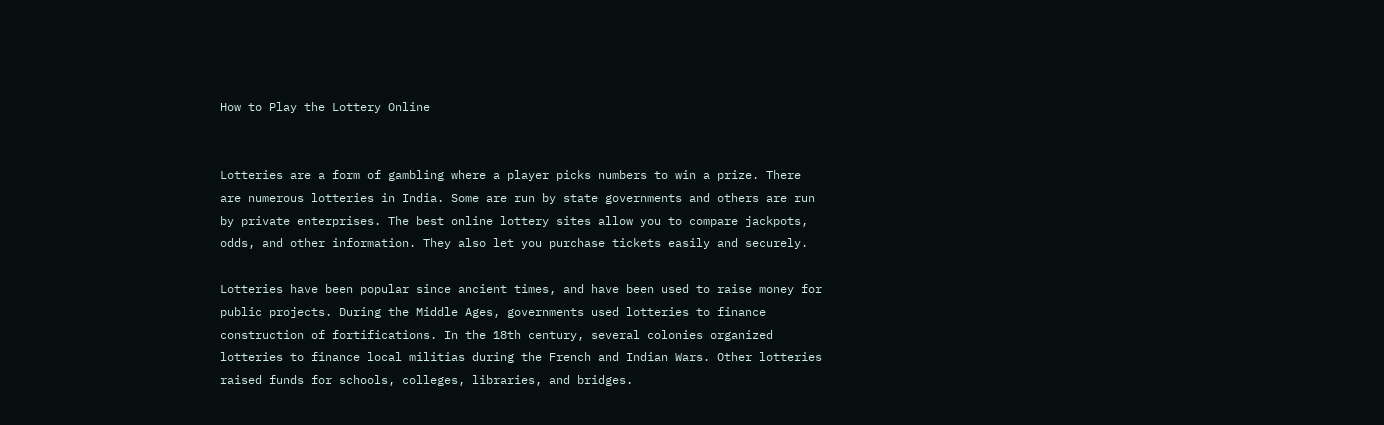How to Play the Lottery Online


Lotteries are a form of gambling where a player picks numbers to win a prize. There are numerous lotteries in India. Some are run by state governments and others are run by private enterprises. The best online lottery sites allow you to compare jackpots, odds, and other information. They also let you purchase tickets easily and securely.

Lotteries have been popular since ancient times, and have been used to raise money for public projects. During the Middle Ages, governments used lotteries to finance construction of fortifications. In the 18th century, several colonies organized lotteries to finance local militias during the French and Indian Wars. Other lotteries raised funds for schools, colleges, libraries, and bridges.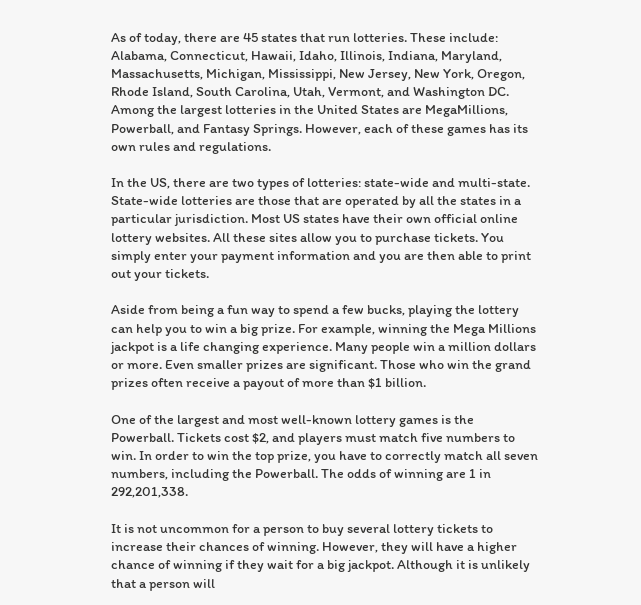As of today, there are 45 states that run lotteries. These include: Alabama, Connecticut, Hawaii, Idaho, Illinois, Indiana, Maryland, Massachusetts, Michigan, Mississippi, New Jersey, New York, Oregon, Rhode Island, South Carolina, Utah, Vermont, and Washington DC. Among the largest lotteries in the United States are MegaMillions, Powerball, and Fantasy Springs. However, each of these games has its own rules and regulations.

In the US, there are two types of lotteries: state-wide and multi-state. State-wide lotteries are those that are operated by all the states in a particular jurisdiction. Most US states have their own official online lottery websites. All these sites allow you to purchase tickets. You simply enter your payment information and you are then able to print out your tickets.

Aside from being a fun way to spend a few bucks, playing the lottery can help you to win a big prize. For example, winning the Mega Millions jackpot is a life changing experience. Many people win a million dollars or more. Even smaller prizes are significant. Those who win the grand prizes often receive a payout of more than $1 billion.

One of the largest and most well-known lottery games is the Powerball. Tickets cost $2, and players must match five numbers to win. In order to win the top prize, you have to correctly match all seven numbers, including the Powerball. The odds of winning are 1 in 292,201,338.

It is not uncommon for a person to buy several lottery tickets to increase their chances of winning. However, they will have a higher chance of winning if they wait for a big jackpot. Although it is unlikely that a person will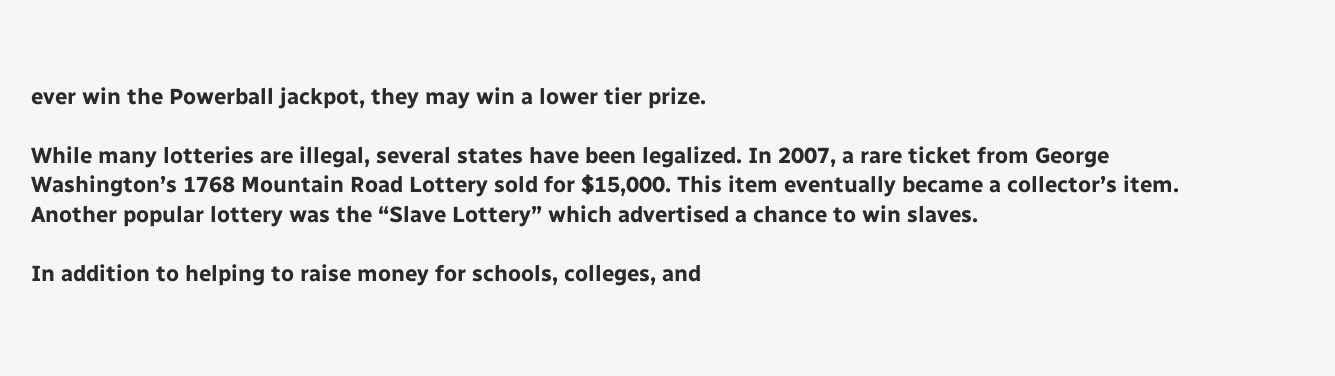ever win the Powerball jackpot, they may win a lower tier prize.

While many lotteries are illegal, several states have been legalized. In 2007, a rare ticket from George Washington’s 1768 Mountain Road Lottery sold for $15,000. This item eventually became a collector’s item. Another popular lottery was the “Slave Lottery” which advertised a chance to win slaves.

In addition to helping to raise money for schools, colleges, and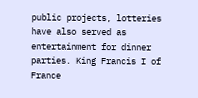public projects, lotteries have also served as entertainment for dinner parties. King Francis I of France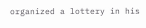organized a lottery in his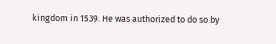kingdom in 1539. He was authorized to do so by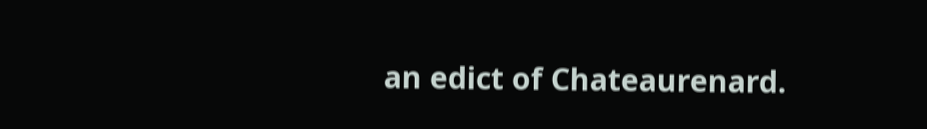an edict of Chateaurenard.